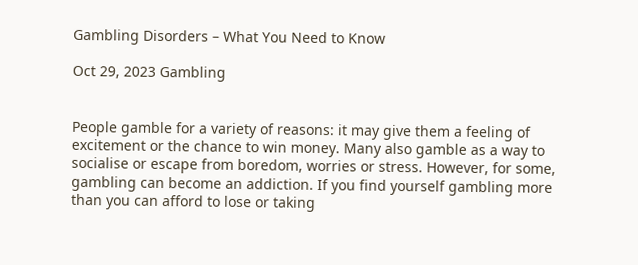Gambling Disorders – What You Need to Know

Oct 29, 2023 Gambling


People gamble for a variety of reasons: it may give them a feeling of excitement or the chance to win money. Many also gamble as a way to socialise or escape from boredom, worries or stress. However, for some, gambling can become an addiction. If you find yourself gambling more than you can afford to lose or taking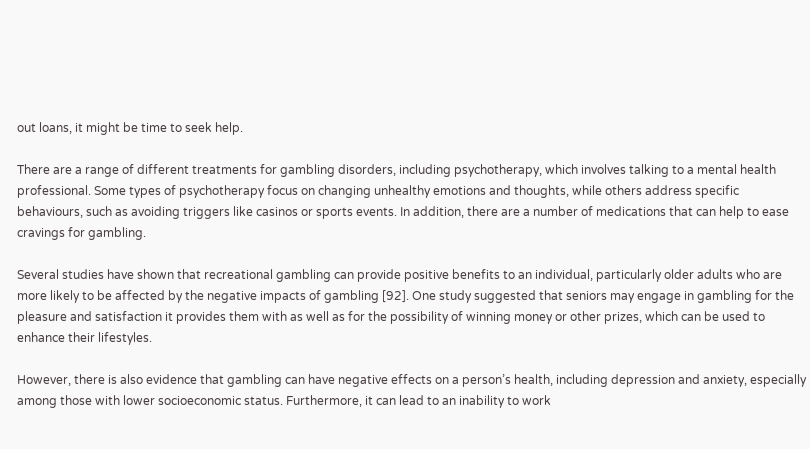out loans, it might be time to seek help.

There are a range of different treatments for gambling disorders, including psychotherapy, which involves talking to a mental health professional. Some types of psychotherapy focus on changing unhealthy emotions and thoughts, while others address specific behaviours, such as avoiding triggers like casinos or sports events. In addition, there are a number of medications that can help to ease cravings for gambling.

Several studies have shown that recreational gambling can provide positive benefits to an individual, particularly older adults who are more likely to be affected by the negative impacts of gambling [92]. One study suggested that seniors may engage in gambling for the pleasure and satisfaction it provides them with as well as for the possibility of winning money or other prizes, which can be used to enhance their lifestyles.

However, there is also evidence that gambling can have negative effects on a person’s health, including depression and anxiety, especially among those with lower socioeconomic status. Furthermore, it can lead to an inability to work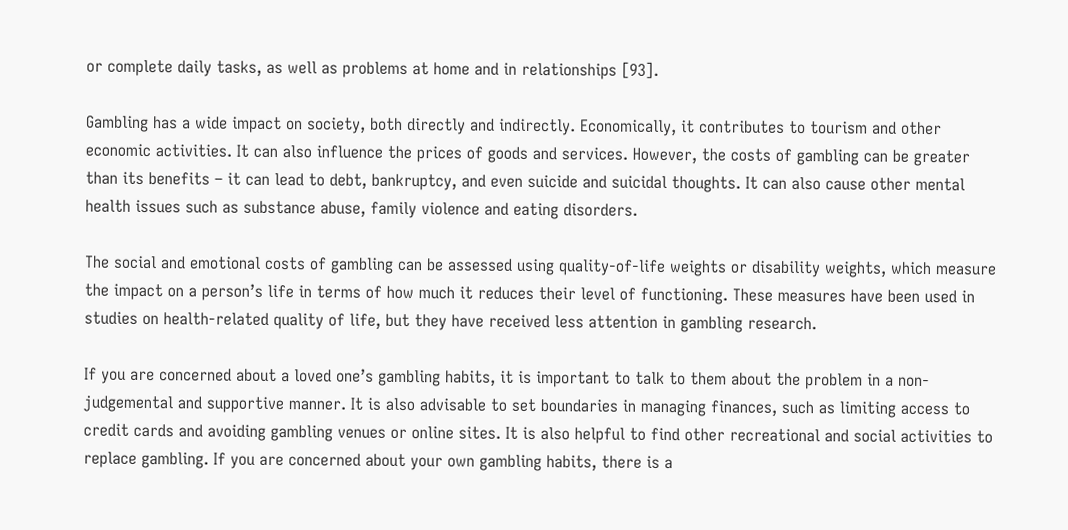or complete daily tasks, as well as problems at home and in relationships [93].

Gambling has a wide impact on society, both directly and indirectly. Economically, it contributes to tourism and other economic activities. It can also influence the prices of goods and services. However, the costs of gambling can be greater than its benefits – it can lead to debt, bankruptcy, and even suicide and suicidal thoughts. It can also cause other mental health issues such as substance abuse, family violence and eating disorders.

The social and emotional costs of gambling can be assessed using quality-of-life weights or disability weights, which measure the impact on a person’s life in terms of how much it reduces their level of functioning. These measures have been used in studies on health-related quality of life, but they have received less attention in gambling research.

If you are concerned about a loved one’s gambling habits, it is important to talk to them about the problem in a non-judgemental and supportive manner. It is also advisable to set boundaries in managing finances, such as limiting access to credit cards and avoiding gambling venues or online sites. It is also helpful to find other recreational and social activities to replace gambling. If you are concerned about your own gambling habits, there is a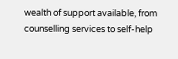wealth of support available, from counselling services to self-help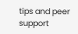tips and peer support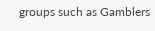groups such as Gamblers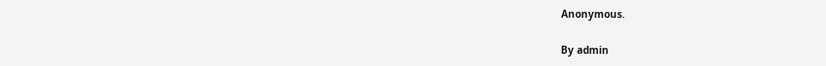Anonymous.

By admin